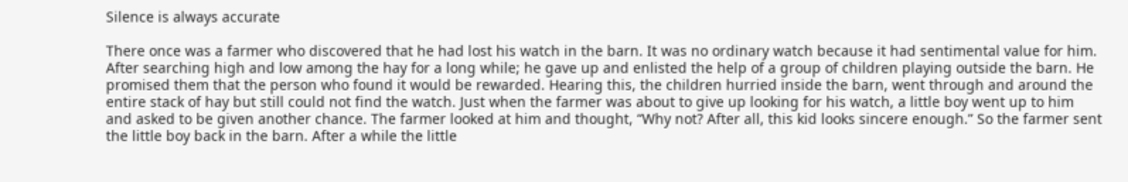Silence is always accurate

There once was a farmer who discovered that he had lost his watch in the barn. It was no ordinary watch because it had sentimental value for him. After searching high and low among the hay for a long while; he gave up and enlisted the help of a group of children playing outside the barn. He promised them that the person who found it would be rewarded. Hearing this, the children hurried inside the barn, went through and around the entire stack of hay but still could not find the watch. Just when the farmer was about to give up looking for his watch, a little boy went up to him and asked to be given another chance. The farmer looked at him and thought, “Why not? After all, this kid looks sincere enough.” So the farmer sent the little boy back in the barn. After a while the little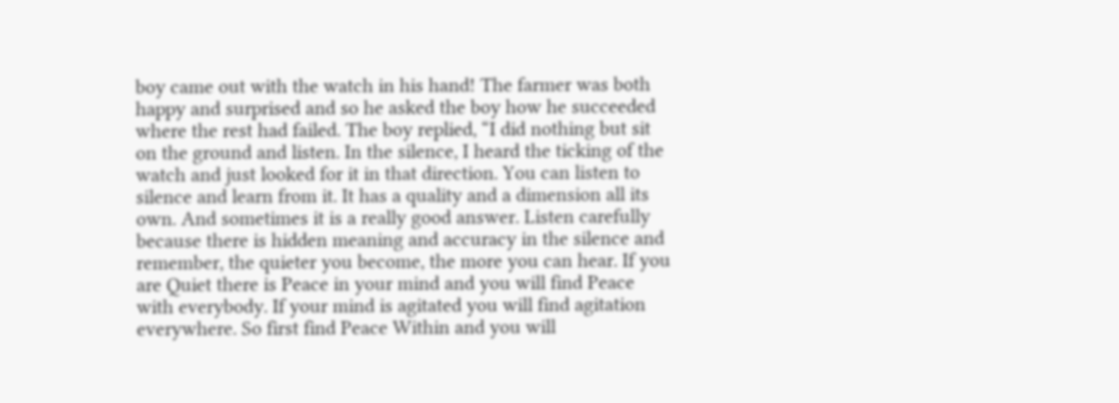boy came out with the watch in his hand! The farmer was both happy and surprised and so he asked the boy how he succeeded where the rest had failed. The boy replied, “I did nothing but sit on the ground and listen. In the silence, I heard the ticking of the watch and just looked for it in that direction. You can listen to silence and learn from it. It has a quality and a dimension all its own. And sometimes it is a really good answer. Listen carefully because there is hidden meaning and accuracy in the silence and remember, the quieter you become, the more you can hear. If you are Quiet there is Peace in your mind and you will find Peace with everybody. If your mind is agitated you will find agitation everywhere. So first find Peace Within and you will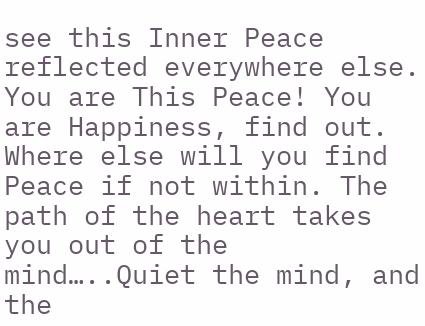see this Inner Peace reflected everywhere else. You are This Peace! You are Happiness, find out. Where else will you find Peace if not within. The path of the heart takes you out of the mind…..Quiet the mind, and the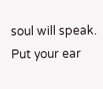soul will speak. Put your ear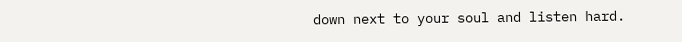down next to your soul and listen hard.